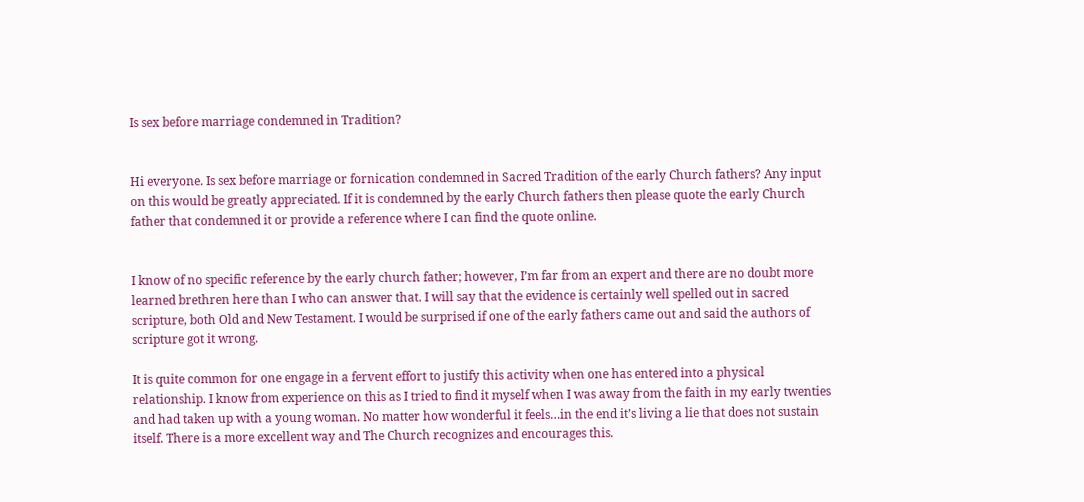Is sex before marriage condemned in Tradition?


Hi everyone. Is sex before marriage or fornication condemned in Sacred Tradition of the early Church fathers? Any input on this would be greatly appreciated. If it is condemned by the early Church fathers then please quote the early Church father that condemned it or provide a reference where I can find the quote online.


I know of no specific reference by the early church father; however, I’m far from an expert and there are no doubt more learned brethren here than I who can answer that. I will say that the evidence is certainly well spelled out in sacred scripture, both Old and New Testament. I would be surprised if one of the early fathers came out and said the authors of scripture got it wrong.

It is quite common for one engage in a fervent effort to justify this activity when one has entered into a physical relationship. I know from experience on this as I tried to find it myself when I was away from the faith in my early twenties and had taken up with a young woman. No matter how wonderful it feels…in the end it’s living a lie that does not sustain itself. There is a more excellent way and The Church recognizes and encourages this.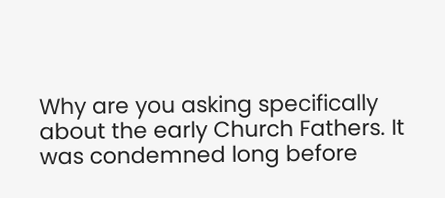Why are you asking specifically about the early Church Fathers. It was condemned long before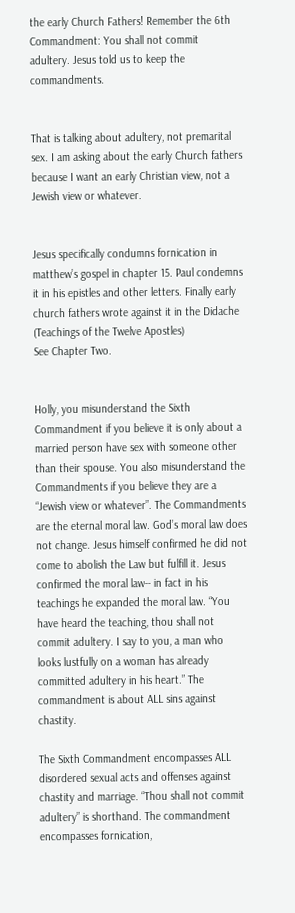the early Church Fathers! Remember the 6th Commandment: You shall not commit adultery. Jesus told us to keep the commandments.


That is talking about adultery, not premarital sex. I am asking about the early Church fathers because I want an early Christian view, not a Jewish view or whatever.


Jesus specifically condumns fornication in matthew’s gospel in chapter 15. Paul condemns it in his epistles and other letters. Finally early church fathers wrote against it in the Didache (Teachings of the Twelve Apostles)
See Chapter Two.


Holly, you misunderstand the Sixth Commandment if you believe it is only about a married person have sex with someone other than their spouse. You also misunderstand the Commandments if you believe they are a “Jewish view or whatever”. The Commandments are the eternal moral law. God’s moral law does not change. Jesus himself confirmed he did not come to abolish the Law but fulfill it. Jesus confirmed the moral law-- in fact in his teachings he expanded the moral law. “You have heard the teaching, thou shall not commit adultery. I say to you, a man who looks lustfully on a woman has already committed adultery in his heart.” The commandment is about ALL sins against chastity.

The Sixth Commandment encompasses ALL disordered sexual acts and offenses against chastity and marriage. “Thou shall not commit adultery” is shorthand. The commandment encompasses fornication,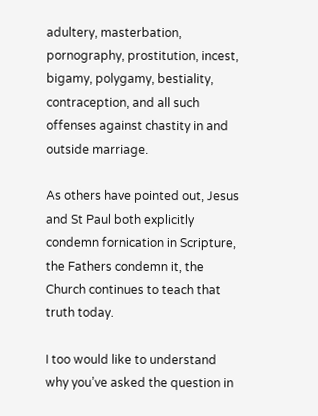adultery, masterbation, pornography, prostitution, incest, bigamy, polygamy, bestiality, contraception, and all such offenses against chastity in and outside marriage.

As others have pointed out, Jesus and St Paul both explicitly condemn fornication in Scripture, the Fathers condemn it, the Church continues to teach that truth today.

I too would like to understand why you’ve asked the question in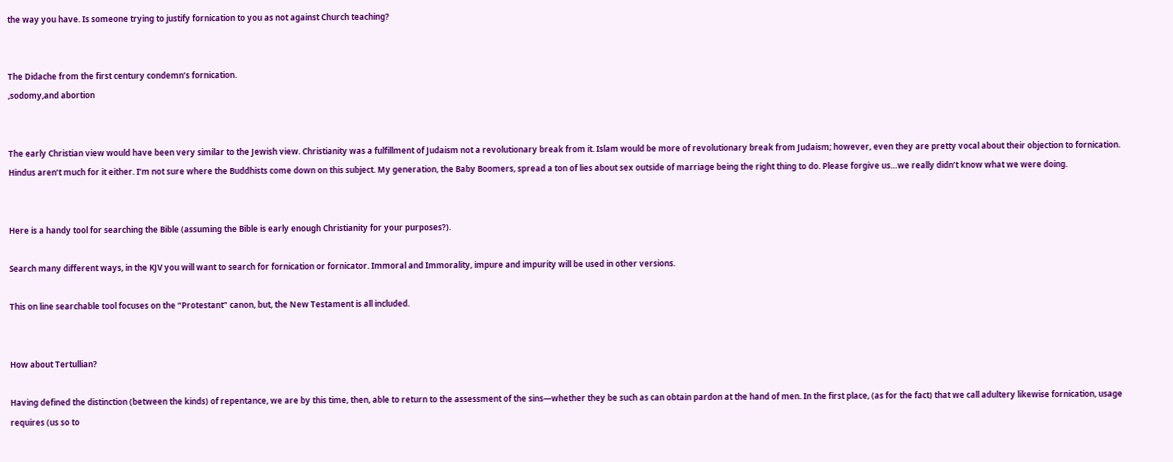the way you have. Is someone trying to justify fornication to you as not against Church teaching?


The Didache from the first century condemn’s fornication.
,sodomy,and abortion


The early Christian view would have been very similar to the Jewish view. Christianity was a fulfillment of Judaism not a revolutionary break from it. Islam would be more of revolutionary break from Judaism; however, even they are pretty vocal about their objection to fornication. Hindus aren’t much for it either. I’m not sure where the Buddhists come down on this subject. My generation, the Baby Boomers, spread a ton of lies about sex outside of marriage being the right thing to do. Please forgive us…we really didn’t know what we were doing.


Here is a handy tool for searching the Bible (assuming the Bible is early enough Christianity for your purposes?).

Search many different ways, in the KJV you will want to search for fornication or fornicator. Immoral and Immorality, impure and impurity will be used in other versions.

This on line searchable tool focuses on the “Protestant” canon, but, the New Testament is all included.


How about Tertullian?

Having defined the distinction (between the kinds) of repentance, we are by this time, then, able to return to the assessment of the sins—whether they be such as can obtain pardon at the hand of men. In the first place, (as for the fact) that we call adultery likewise fornication, usage requires (us so to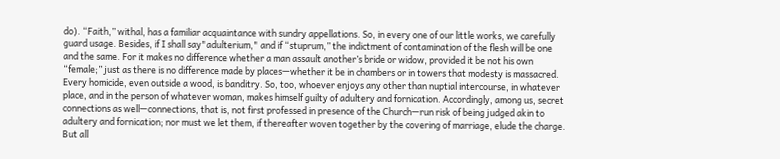do). “Faith,” withal, has a familiar acquaintance with sundry appellations. So, in every one of our little works, we carefully guard usage. Besides, if I shall say"adulterium," and if “stuprum,” the indictment of contamination of the flesh will be one and the same. For it makes no difference whether a man assault another’s bride or widow, provided it be not his own “female;” just as there is no difference made by places—whether it be in chambers or in towers that modesty is massacred. Every homicide, even outside a wood, is banditry. So, too, whoever enjoys any other than nuptial intercourse, in whatever place, and in the person of whatever woman, makes himself guilty of adultery and fornication. Accordingly, among us, secret connections as well—connections, that is, not first professed in presence of the Church—run risk of being judged akin to adultery and fornication; nor must we let them, if thereafter woven together by the covering of marriage, elude the charge. But all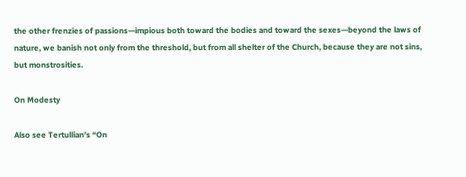the other frenzies of passions—impious both toward the bodies and toward the sexes—beyond the laws of nature, we banish not only from the threshold, but from all shelter of the Church, because they are not sins, but monstrosities.

On Modesty

Also see Tertullian’s “On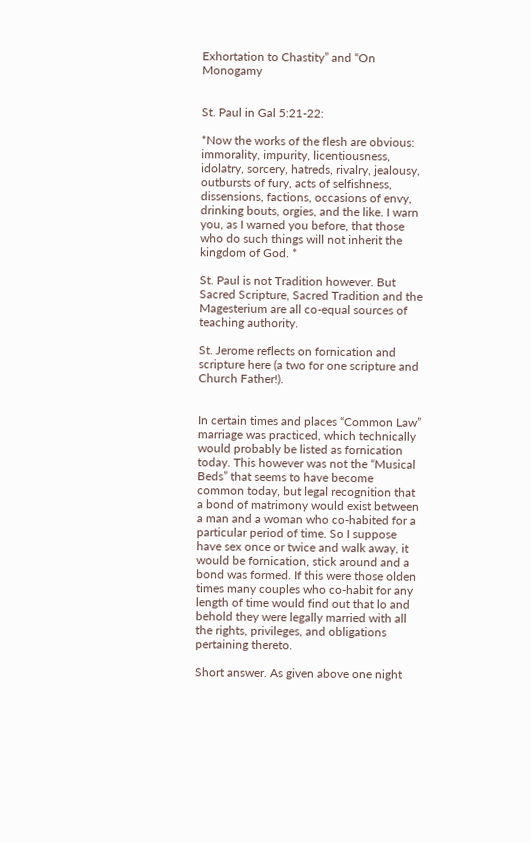Exhortation to Chastity” and “On Monogamy


St. Paul in Gal 5:21-22:

*Now the works of the flesh are obvious: immorality, impurity, licentiousness, idolatry, sorcery, hatreds, rivalry, jealousy, outbursts of fury, acts of selfishness, dissensions, factions, occasions of envy, drinking bouts, orgies, and the like. I warn you, as I warned you before, that those who do such things will not inherit the kingdom of God. *

St. Paul is not Tradition however. But Sacred Scripture, Sacred Tradition and the Magesterium are all co-equal sources of teaching authority.

St. Jerome reflects on fornication and scripture here (a two for one scripture and Church Father!).


In certain times and places “Common Law” marriage was practiced, which technically would probably be listed as fornication today. This however was not the “Musical Beds” that seems to have become common today, but legal recognition that a bond of matrimony would exist between a man and a woman who co-habited for a particular period of time. So I suppose have sex once or twice and walk away, it would be fornication, stick around and a bond was formed. If this were those olden times many couples who co-habit for any length of time would find out that lo and behold they were legally married with all the rights, privileges, and obligations pertaining thereto.

Short answer. As given above one night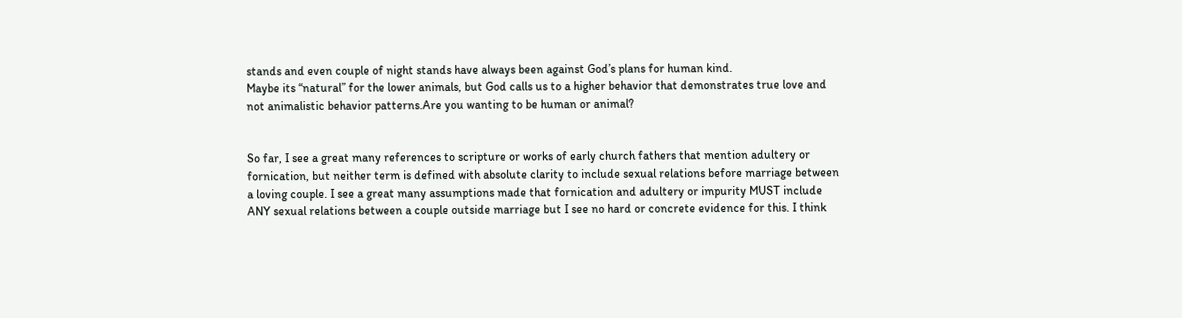stands and even couple of night stands have always been against God’s plans for human kind.
Maybe its “natural” for the lower animals, but God calls us to a higher behavior that demonstrates true love and not animalistic behavior patterns.Are you wanting to be human or animal?


So far, I see a great many references to scripture or works of early church fathers that mention adultery or fornication, but neither term is defined with absolute clarity to include sexual relations before marriage between a loving couple. I see a great many assumptions made that fornication and adultery or impurity MUST include ANY sexual relations between a couple outside marriage but I see no hard or concrete evidence for this. I think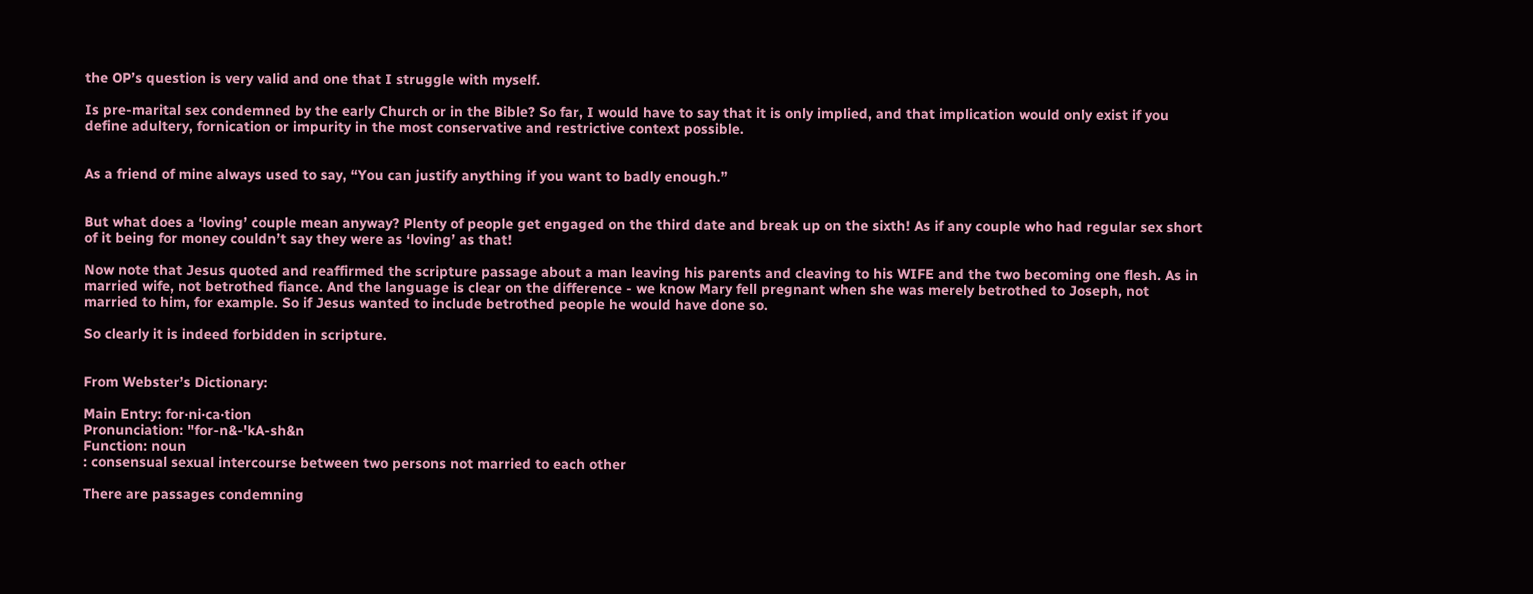the OP’s question is very valid and one that I struggle with myself.

Is pre-marital sex condemned by the early Church or in the Bible? So far, I would have to say that it is only implied, and that implication would only exist if you define adultery, fornication or impurity in the most conservative and restrictive context possible.


As a friend of mine always used to say, “You can justify anything if you want to badly enough.”


But what does a ‘loving’ couple mean anyway? Plenty of people get engaged on the third date and break up on the sixth! As if any couple who had regular sex short of it being for money couldn’t say they were as ‘loving’ as that!

Now note that Jesus quoted and reaffirmed the scripture passage about a man leaving his parents and cleaving to his WIFE and the two becoming one flesh. As in married wife, not betrothed fiance. And the language is clear on the difference - we know Mary fell pregnant when she was merely betrothed to Joseph, not married to him, for example. So if Jesus wanted to include betrothed people he would have done so.

So clearly it is indeed forbidden in scripture.


From Webster’s Dictionary:

Main Entry: for·ni·ca·tion
Pronunciation: "for-n&-'kA-sh&n
Function: noun
: consensual sexual intercourse between two persons not married to each other

There are passages condemning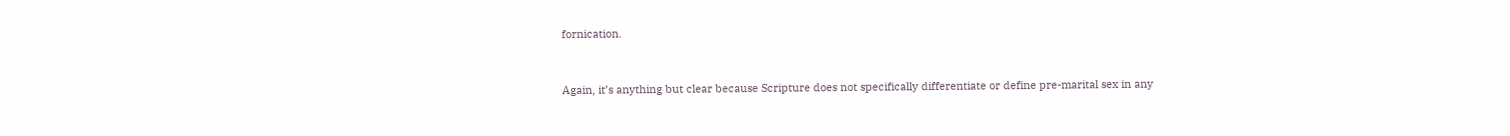fornication.


Again, it’s anything but clear because Scripture does not specifically differentiate or define pre-marital sex in any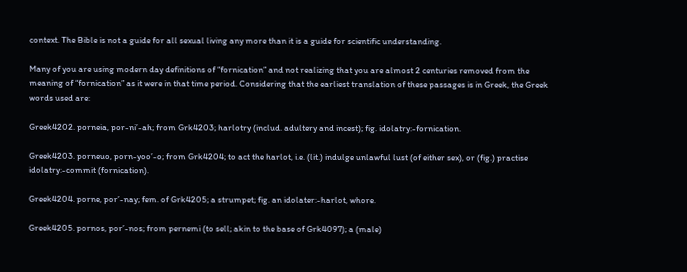context. The Bible is not a guide for all sexual living any more than it is a guide for scientific understanding.

Many of you are using modern day definitions of “fornication” and not realizing that you are almost 2 centuries removed from the meaning of “fornication” as it were in that time period. Considering that the earliest translation of these passages is in Greek, the Greek words used are:

Greek4202. porneia, por-ni’-ah; from Grk4203; harlotry (includ. adultery and incest); fig. idolatry:-fornication.

Greek4203. porneuo, porn-yoo’-o; from Grk4204; to act the harlot, i.e. (lit.) indulge unlawful lust (of either sex), or (fig.) practise idolatry:-commit (fornication).

Greek4204. porne, por’-nay; fem. of Grk4205; a strumpet; fig. an idolater:-harlot, whore.

Greek4205. pornos, por’-nos; from pernemi (to sell; akin to the base of Grk4097); a (male)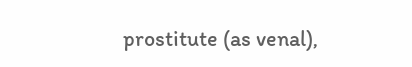prostitute (as venal),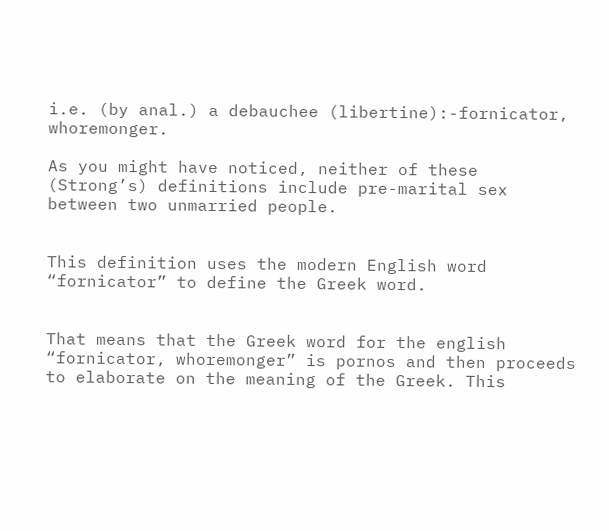i.e. (by anal.) a debauchee (libertine):-fornicator, whoremonger.

As you might have noticed, neither of these (Strong’s) definitions include pre-marital sex between two unmarried people.


This definition uses the modern English word “fornicator” to define the Greek word.


That means that the Greek word for the english “fornicator, whoremonger” is pornos and then proceeds to elaborate on the meaning of the Greek. This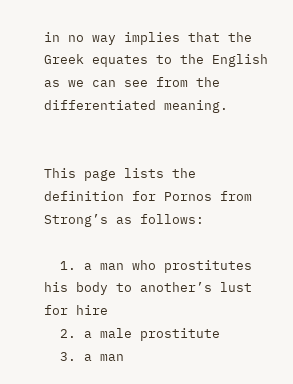in no way implies that the Greek equates to the English as we can see from the differentiated meaning.


This page lists the definition for Pornos from Strong’s as follows:

  1. a man who prostitutes his body to another’s lust for hire
  2. a male prostitute
  3. a man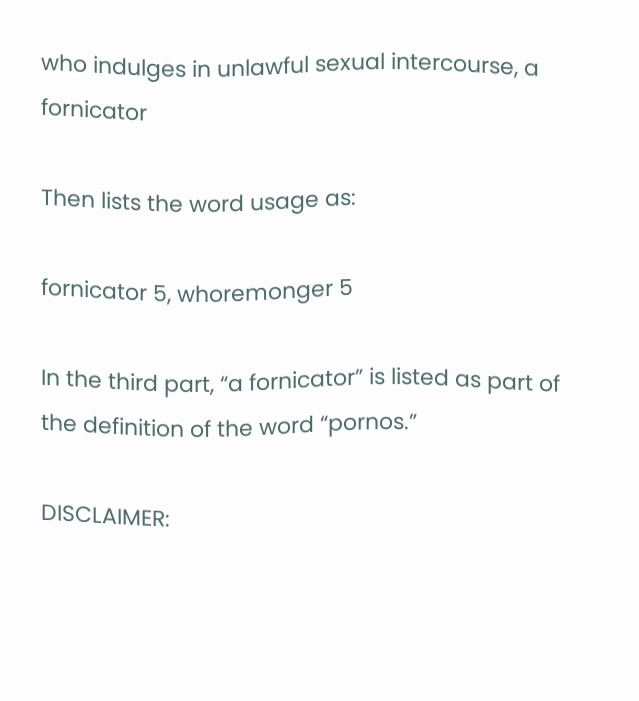who indulges in unlawful sexual intercourse, a fornicator

Then lists the word usage as:

fornicator 5, whoremonger 5

In the third part, “a fornicator” is listed as part of the definition of the word “pornos.”

DISCLAIMER: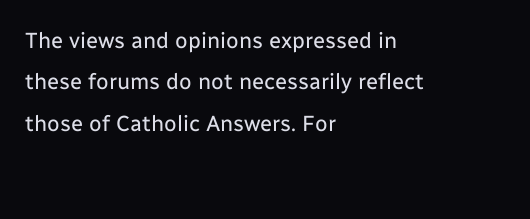The views and opinions expressed in these forums do not necessarily reflect those of Catholic Answers. For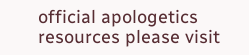official apologetics resources please visit